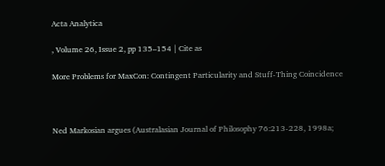Acta Analytica

, Volume 26, Issue 2, pp 135–154 | Cite as

More Problems for MaxCon: Contingent Particularity and Stuff-Thing Coincidence



Ned Markosian argues (Australasian Journal of Philosophy 76:213-228, 1998a;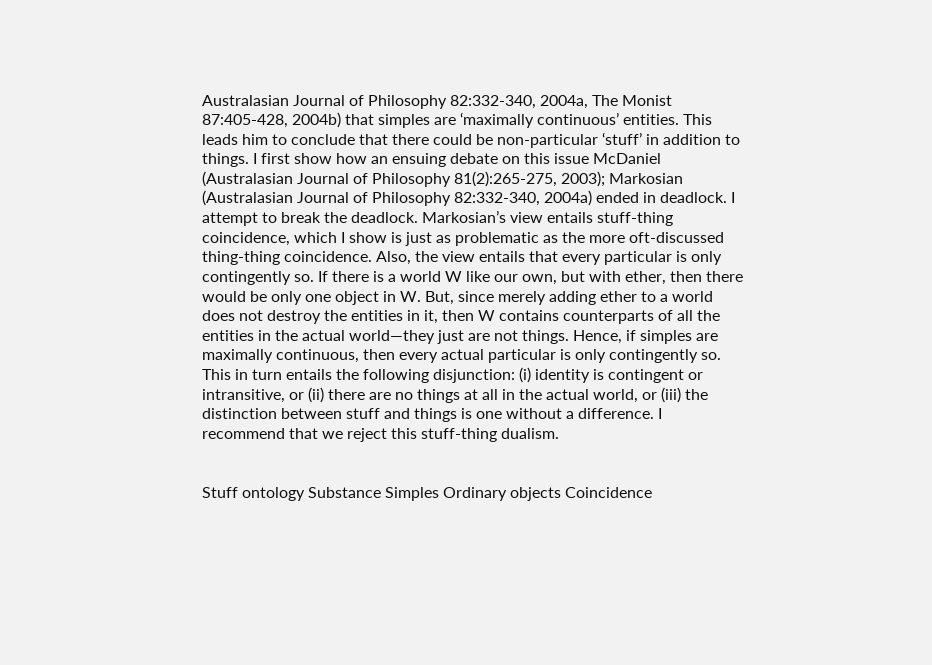Australasian Journal of Philosophy 82:332-340, 2004a, The Monist 87:405-428, 2004b) that simples are ‘maximally continuous’ entities. This leads him to conclude that there could be non-particular ‘stuff’ in addition to things. I first show how an ensuing debate on this issue McDaniel (Australasian Journal of Philosophy 81(2):265-275, 2003); Markosian (Australasian Journal of Philosophy 82:332-340, 2004a) ended in deadlock. I attempt to break the deadlock. Markosian’s view entails stuff-thing coincidence, which I show is just as problematic as the more oft-discussed thing-thing coincidence. Also, the view entails that every particular is only contingently so. If there is a world W like our own, but with ether, then there would be only one object in W. But, since merely adding ether to a world does not destroy the entities in it, then W contains counterparts of all the entities in the actual world—they just are not things. Hence, if simples are maximally continuous, then every actual particular is only contingently so. This in turn entails the following disjunction: (i) identity is contingent or intransitive, or (ii) there are no things at all in the actual world, or (iii) the distinction between stuff and things is one without a difference. I recommend that we reject this stuff-thing dualism.


Stuff ontology Substance Simples Ordinary objects Coincidence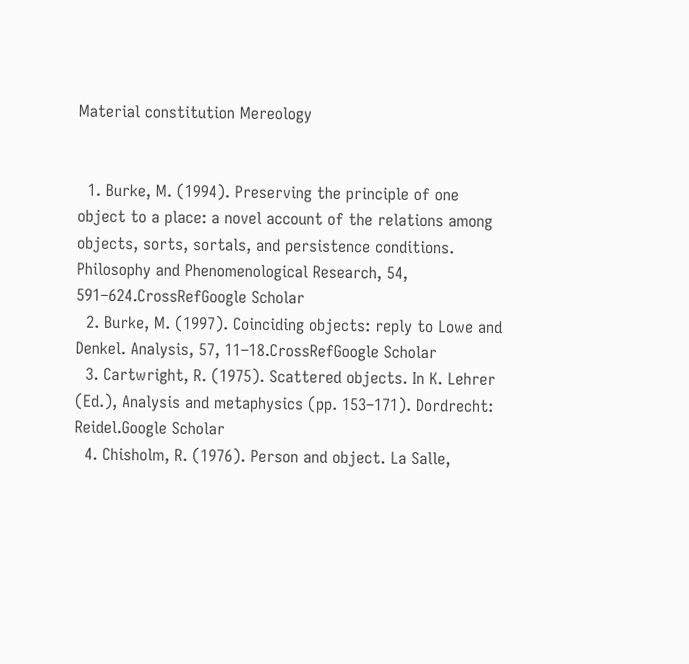Material constitution Mereology


  1. Burke, M. (1994). Preserving the principle of one object to a place: a novel account of the relations among objects, sorts, sortals, and persistence conditions. Philosophy and Phenomenological Research, 54, 591–624.CrossRefGoogle Scholar
  2. Burke, M. (1997). Coinciding objects: reply to Lowe and Denkel. Analysis, 57, 11–18.CrossRefGoogle Scholar
  3. Cartwright, R. (1975). Scattered objects. In K. Lehrer (Ed.), Analysis and metaphysics (pp. 153–171). Dordrecht: Reidel.Google Scholar
  4. Chisholm, R. (1976). Person and object. La Salle,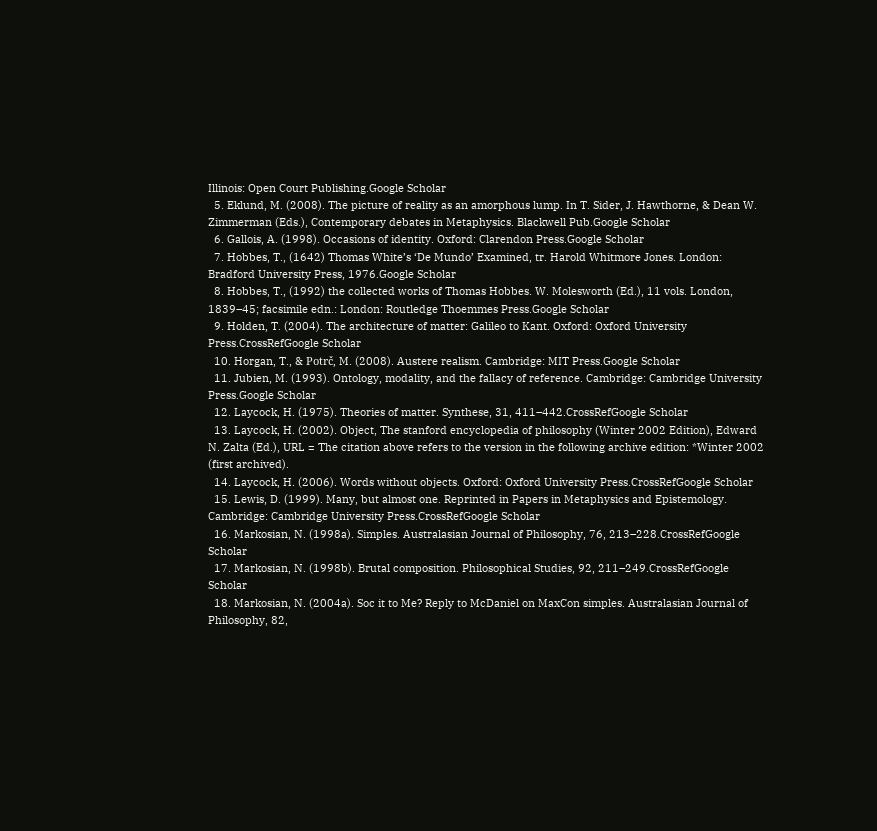Illinois: Open Court Publishing.Google Scholar
  5. Eklund, M. (2008). The picture of reality as an amorphous lump. In T. Sider, J. Hawthorne, & Dean W. Zimmerman (Eds.), Contemporary debates in Metaphysics. Blackwell Pub.Google Scholar
  6. Gallois, A. (1998). Occasions of identity. Oxford: Clarendon Press.Google Scholar
  7. Hobbes, T., (1642) Thomas White’s ‘De Mundo’ Examined, tr. Harold Whitmore Jones. London: Bradford University Press, 1976.Google Scholar
  8. Hobbes, T., (1992) the collected works of Thomas Hobbes. W. Molesworth (Ed.), 11 vols. London, 1839–45; facsimile edn.: London: Routledge Thoemmes Press.Google Scholar
  9. Holden, T. (2004). The architecture of matter: Galileo to Kant. Oxford: Oxford University Press.CrossRefGoogle Scholar
  10. Horgan, T., & Potrč, M. (2008). Austere realism. Cambridge: MIT Press.Google Scholar
  11. Jubien, M. (1993). Ontology, modality, and the fallacy of reference. Cambridge: Cambridge University Press.Google Scholar
  12. Laycock, H. (1975). Theories of matter. Synthese, 31, 411–442.CrossRefGoogle Scholar
  13. Laycock, H. (2002). Object, The stanford encyclopedia of philosophy (Winter 2002 Edition), Edward N. Zalta (Ed.), URL = The citation above refers to the version in the following archive edition: *Winter 2002 (first archived).
  14. Laycock, H. (2006). Words without objects. Oxford: Oxford University Press.CrossRefGoogle Scholar
  15. Lewis, D. (1999). Many, but almost one. Reprinted in Papers in Metaphysics and Epistemology. Cambridge: Cambridge University Press.CrossRefGoogle Scholar
  16. Markosian, N. (1998a). Simples. Australasian Journal of Philosophy, 76, 213–228.CrossRefGoogle Scholar
  17. Markosian, N. (1998b). Brutal composition. Philosophical Studies, 92, 211–249.CrossRefGoogle Scholar
  18. Markosian, N. (2004a). Soc it to Me? Reply to McDaniel on MaxCon simples. Australasian Journal of Philosophy, 82,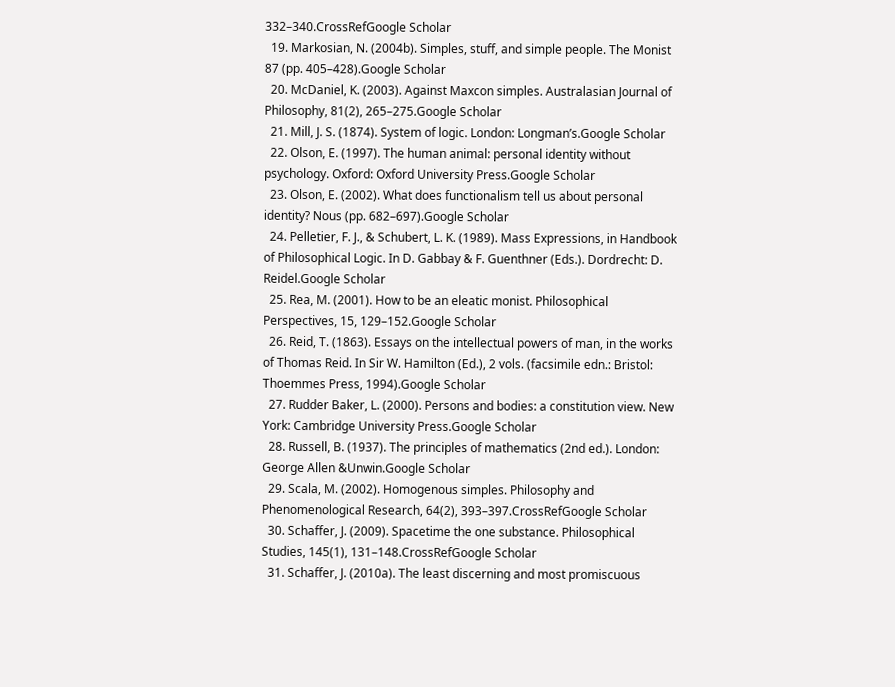332–340.CrossRefGoogle Scholar
  19. Markosian, N. (2004b). Simples, stuff, and simple people. The Monist 87 (pp. 405–428).Google Scholar
  20. McDaniel, K. (2003). Against Maxcon simples. Australasian Journal of Philosophy, 81(2), 265–275.Google Scholar
  21. Mill, J. S. (1874). System of logic. London: Longman’s.Google Scholar
  22. Olson, E. (1997). The human animal: personal identity without psychology. Oxford: Oxford University Press.Google Scholar
  23. Olson, E. (2002). What does functionalism tell us about personal identity? Nous (pp. 682–697).Google Scholar
  24. Pelletier, F. J., & Schubert, L. K. (1989). Mass Expressions, in Handbook of Philosophical Logic. In D. Gabbay & F. Guenthner (Eds.). Dordrecht: D. Reidel.Google Scholar
  25. Rea, M. (2001). How to be an eleatic monist. Philosophical Perspectives, 15, 129–152.Google Scholar
  26. Reid, T. (1863). Essays on the intellectual powers of man, in the works of Thomas Reid. In Sir W. Hamilton (Ed.), 2 vols. (facsimile edn.: Bristol: Thoemmes Press, 1994).Google Scholar
  27. Rudder Baker, L. (2000). Persons and bodies: a constitution view. New York: Cambridge University Press.Google Scholar
  28. Russell, B. (1937). The principles of mathematics (2nd ed.). London: George Allen &Unwin.Google Scholar
  29. Scala, M. (2002). Homogenous simples. Philosophy and Phenomenological Research, 64(2), 393–397.CrossRefGoogle Scholar
  30. Schaffer, J. (2009). Spacetime the one substance. Philosophical Studies, 145(1), 131–148.CrossRefGoogle Scholar
  31. Schaffer, J. (2010a). The least discerning and most promiscuous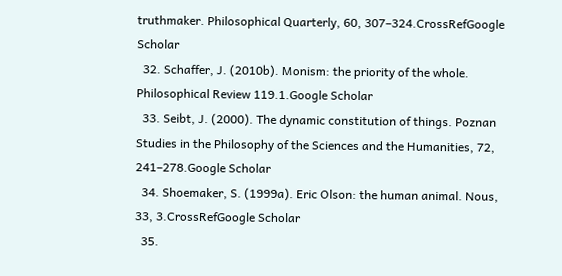truthmaker. Philosophical Quarterly, 60, 307–324.CrossRefGoogle Scholar
  32. Schaffer, J. (2010b). Monism: the priority of the whole. Philosophical Review 119.1.Google Scholar
  33. Seibt, J. (2000). The dynamic constitution of things. Poznan Studies in the Philosophy of the Sciences and the Humanities, 72, 241–278.Google Scholar
  34. Shoemaker, S. (1999a). Eric Olson: the human animal. Nous, 33, 3.CrossRefGoogle Scholar
  35.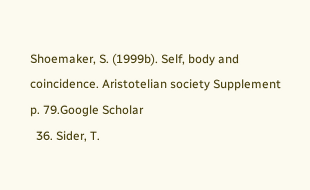Shoemaker, S. (1999b). Self, body and coincidence. Aristotelian society Supplement p. 79.Google Scholar
  36. Sider, T.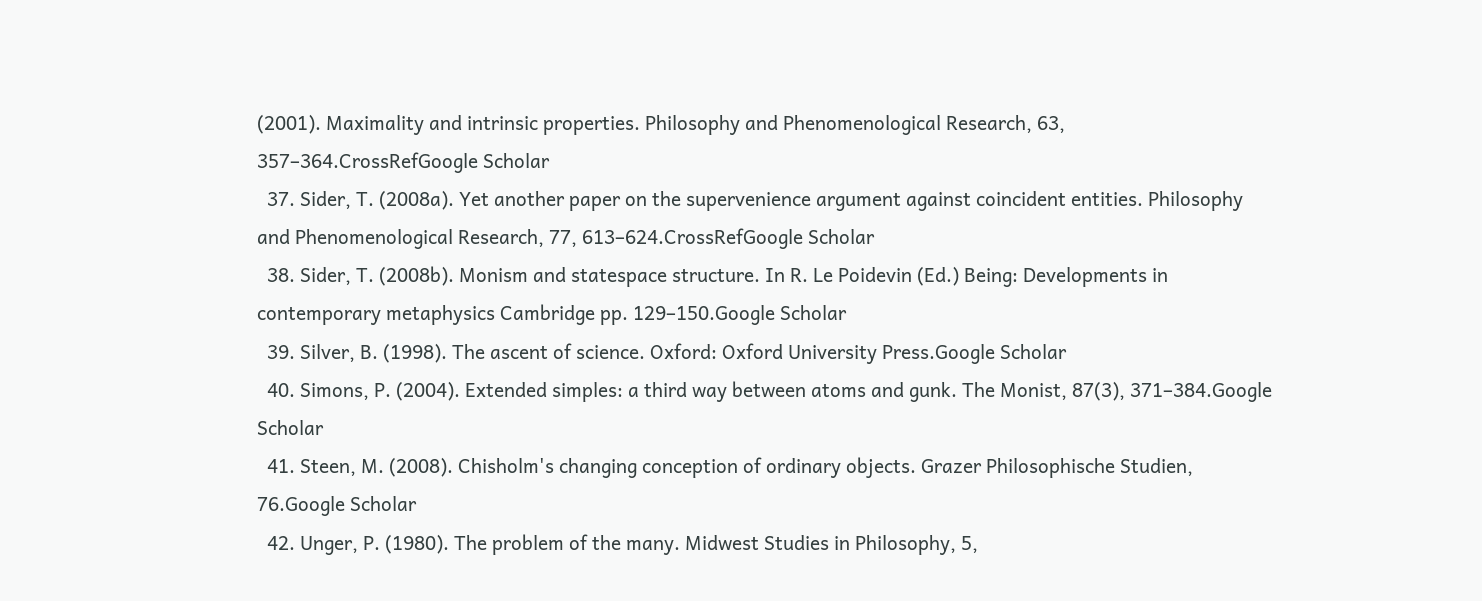(2001). Maximality and intrinsic properties. Philosophy and Phenomenological Research, 63, 357–364.CrossRefGoogle Scholar
  37. Sider, T. (2008a). Yet another paper on the supervenience argument against coincident entities. Philosophy and Phenomenological Research, 77, 613–624.CrossRefGoogle Scholar
  38. Sider, T. (2008b). Monism and statespace structure. In R. Le Poidevin (Ed.) Being: Developments in contemporary metaphysics Cambridge pp. 129–150.Google Scholar
  39. Silver, B. (1998). The ascent of science. Oxford: Oxford University Press.Google Scholar
  40. Simons, P. (2004). Extended simples: a third way between atoms and gunk. The Monist, 87(3), 371–384.Google Scholar
  41. Steen, M. (2008). Chisholm's changing conception of ordinary objects. Grazer Philosophische Studien, 76.Google Scholar
  42. Unger, P. (1980). The problem of the many. Midwest Studies in Philosophy, 5,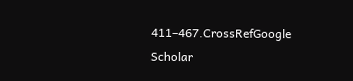411–467.CrossRefGoogle Scholar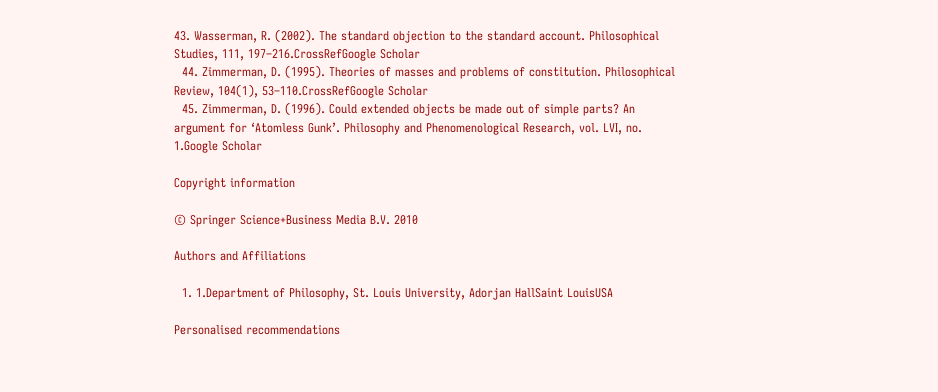43. Wasserman, R. (2002). The standard objection to the standard account. Philosophical Studies, 111, 197–216.CrossRefGoogle Scholar
  44. Zimmerman, D. (1995). Theories of masses and problems of constitution. Philosophical Review, 104(1), 53–110.CrossRefGoogle Scholar
  45. Zimmerman, D. (1996). Could extended objects be made out of simple parts? An argument for ‘Atomless Gunk’. Philosophy and Phenomenological Research, vol. LVI, no. 1.Google Scholar

Copyright information

© Springer Science+Business Media B.V. 2010

Authors and Affiliations

  1. 1.Department of Philosophy, St. Louis University, Adorjan HallSaint LouisUSA

Personalised recommendations